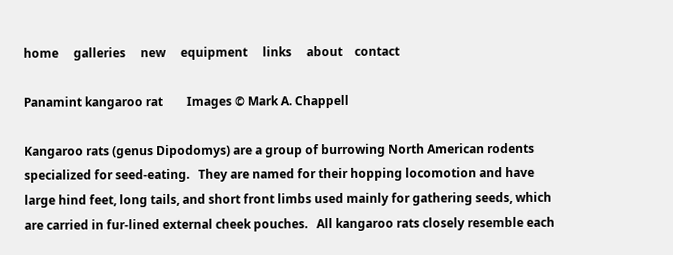home     galleries     new     equipment     links     about    contact

Panamint kangaroo rat        Images © Mark A. Chappell

Kangaroo rats (genus Dipodomys) are a group of burrowing North American rodents specialized for seed-eating.   They are named for their hopping locomotion and have large hind feet, long tails, and short front limbs used mainly for gathering seeds, which are carried in fur-lined external cheek pouches.   All kangaroo rats closely resemble each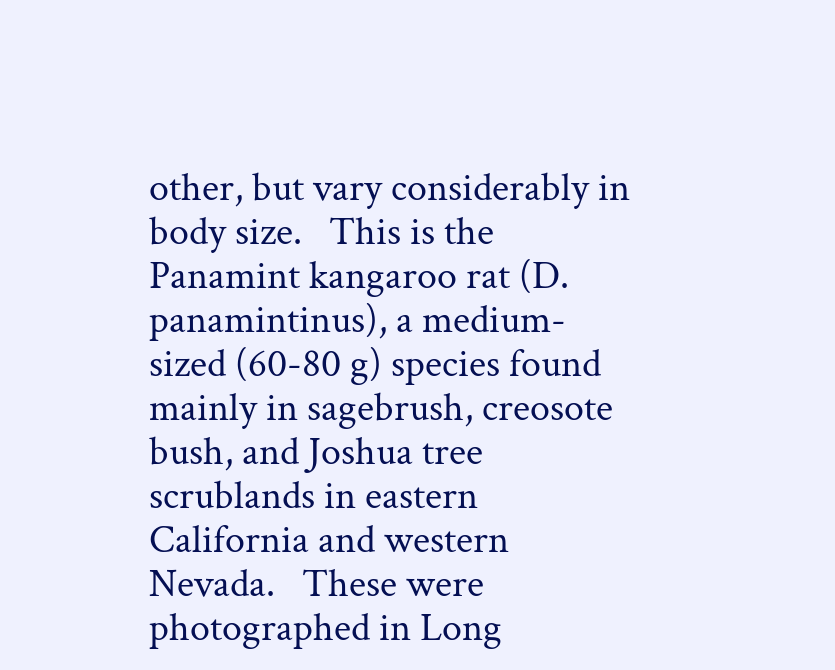other, but vary considerably in body size.   This is the Panamint kangaroo rat (D. panamintinus), a medium-sized (60-80 g) species found mainly in sagebrush, creosote bush, and Joshua tree scrublands in eastern California and western Nevada.   These were photographed in Long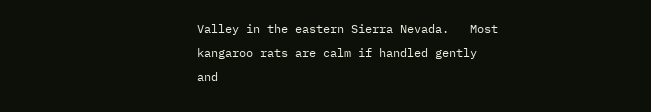Valley in the eastern Sierra Nevada.   Most kangaroo rats are calm if handled gently and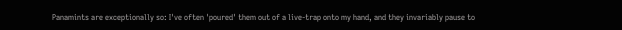Panamints are exceptionally so: I've often 'poured' them out of a live-trap onto my hand, and they invariably pause to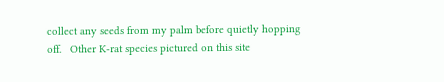collect any seeds from my palm before quietly hopping off.   Other K-rat species pictured on this site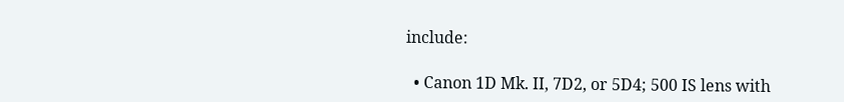include:

  • Canon 1D Mk. II, 7D2, or 5D4; 500 IS lens with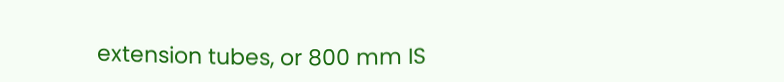extension tubes, or 800 mm IS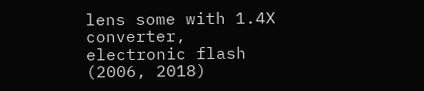lens some with 1.4X converter, electronic flash (2006, 2018)